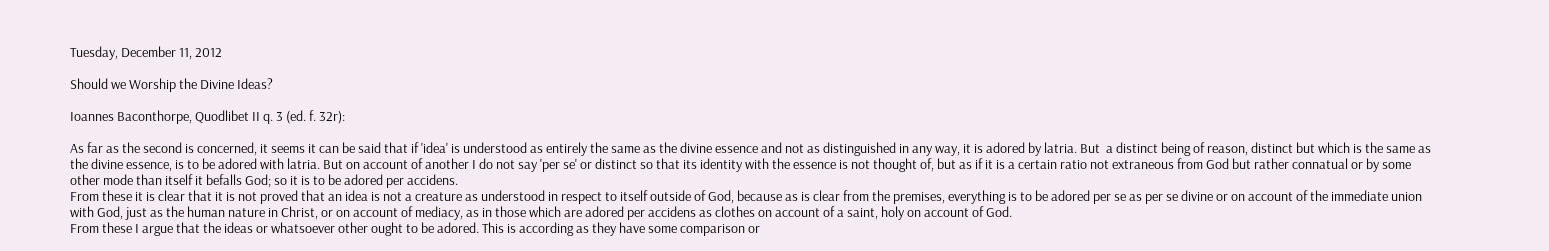Tuesday, December 11, 2012

Should we Worship the Divine Ideas?

Ioannes Baconthorpe, Quodlibet II q. 3 (ed. f. 32r):

As far as the second is concerned, it seems it can be said that if 'idea' is understood as entirely the same as the divine essence and not as distinguished in any way, it is adored by latria. But  a distinct being of reason, distinct but which is the same as the divine essence, is to be adored with latria. But on account of another I do not say 'per se' or distinct so that its identity with the essence is not thought of, but as if it is a certain ratio not extraneous from God but rather connatual or by some other mode than itself it befalls God; so it is to be adored per accidens.
From these it is clear that it is not proved that an idea is not a creature as understood in respect to itself outside of God, because as is clear from the premises, everything is to be adored per se as per se divine or on account of the immediate union with God, just as the human nature in Christ, or on account of mediacy, as in those which are adored per accidens as clothes on account of a saint, holy on account of God.
From these I argue that the ideas or whatsoever other ought to be adored. This is according as they have some comparison or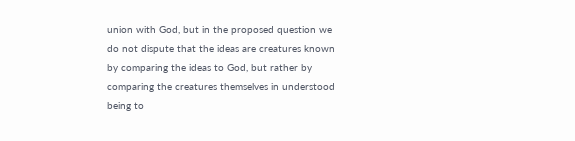union with God, but in the proposed question we do not dispute that the ideas are creatures known by comparing the ideas to God, but rather by comparing the creatures themselves in understood being to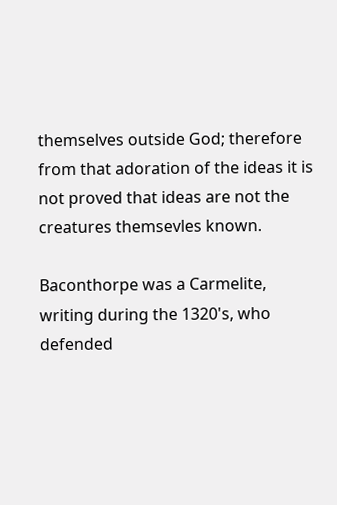themselves outside God; therefore from that adoration of the ideas it is not proved that ideas are not the creatures themsevles known.

Baconthorpe was a Carmelite, writing during the 1320's, who defended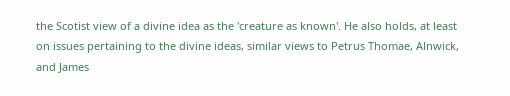the Scotist view of a divine idea as the 'creature as known'. He also holds, at least on issues pertaining to the divine ideas, similar views to Petrus Thomae, Alnwick, and James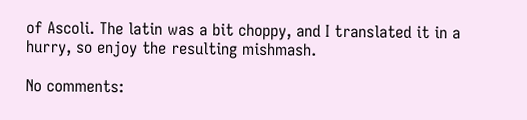of Ascoli. The latin was a bit choppy, and I translated it in a hurry, so enjoy the resulting mishmash.

No comments: